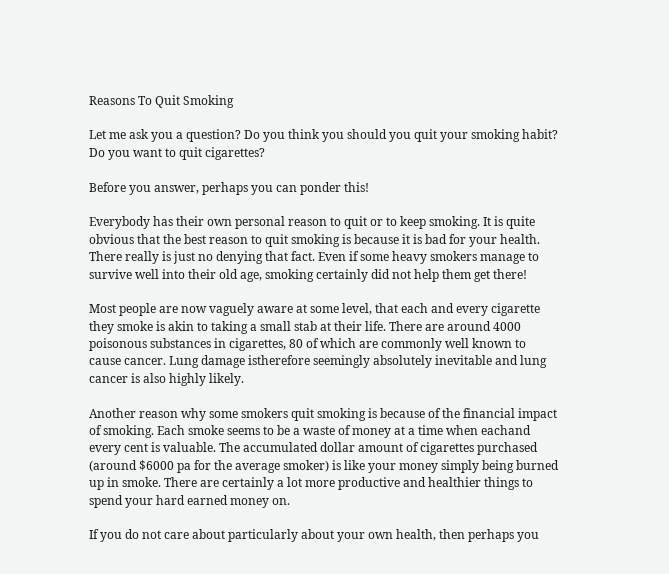Reasons To Quit Smoking

Let me ask you a question? Do you think you should you quit your smoking habit? Do you want to quit cigarettes?

Before you answer, perhaps you can ponder this!

Everybody has their own personal reason to quit or to keep smoking. It is quite obvious that the best reason to quit smoking is because it is bad for your health. There really is just no denying that fact. Even if some heavy smokers manage to survive well into their old age, smoking certainly did not help them get there!

Most people are now vaguely aware at some level, that each and every cigarette they smoke is akin to taking a small stab at their life. There are around 4000 poisonous substances in cigarettes, 80 of which are commonly well known to  cause cancer. Lung damage istherefore seemingly absolutely inevitable and lung cancer is also highly likely.

Another reason why some smokers quit smoking is because of the financial impact of smoking. Each smoke seems to be a waste of money at a time when eachand every cent is valuable. The accumulated dollar amount of cigarettes purchased (around $6000 pa for the average smoker) is like your money simply being burned up in smoke. There are certainly a lot more productive and healthier things to spend your hard earned money on.

If you do not care about particularly about your own health, then perhaps you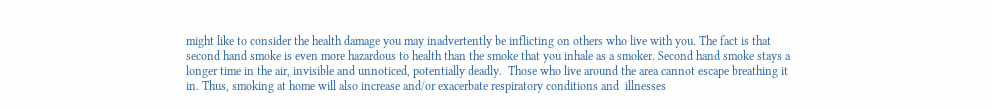might like to consider the health damage you may inadvertently be inflicting on others who live with you. The fact is that second hand smoke is even more hazardous to health than the smoke that you inhale as a smoker. Second hand smoke stays a longer time in the air, invisible and unnoticed, potentially deadly.  Those who live around the area cannot escape breathing it in. Thus, smoking at home will also increase and/or exacerbate respiratory conditions and  illnesses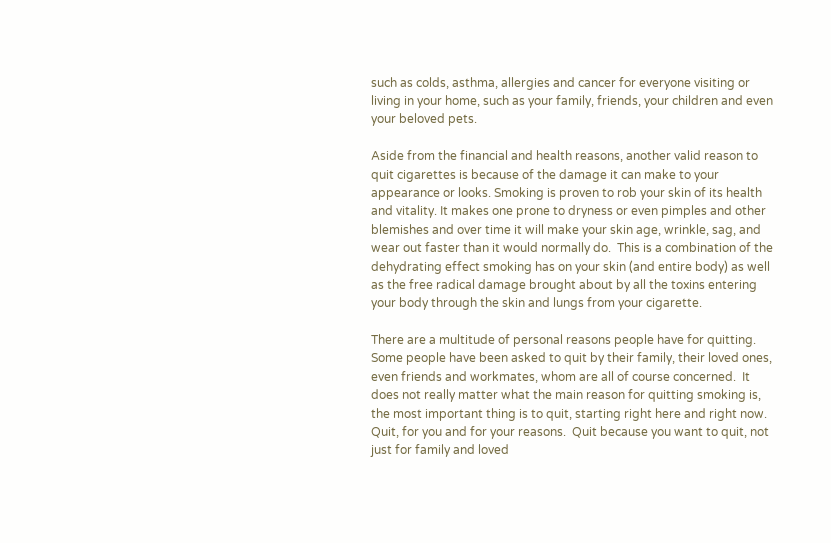such as colds, asthma, allergies and cancer for everyone visiting or living in your home, such as your family, friends, your children and even your beloved pets.

Aside from the financial and health reasons, another valid reason to quit cigarettes is because of the damage it can make to your appearance or looks. Smoking is proven to rob your skin of its health and vitality. It makes one prone to dryness or even pimples and other blemishes and over time it will make your skin age, wrinkle, sag, and wear out faster than it would normally do.  This is a combination of the dehydrating effect smoking has on your skin (and entire body) as well as the free radical damage brought about by all the toxins entering your body through the skin and lungs from your cigarette.

There are a multitude of personal reasons people have for quitting. Some people have been asked to quit by their family, their loved ones, even friends and workmates, whom are all of course concerned.  It does not really matter what the main reason for quitting smoking is, the most important thing is to quit, starting right here and right now. Quit, for you and for your reasons.  Quit because you want to quit, not just for family and loved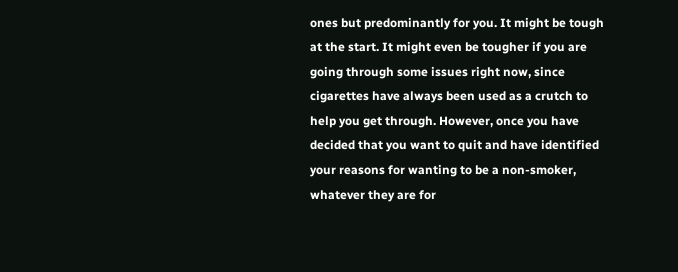ones but predominantly for you. It might be tough at the start. It might even be tougher if you are going through some issues right now, since cigarettes have always been used as a crutch to help you get through. However, once you have decided that you want to quit and have identified your reasons for wanting to be a non-smoker, whatever they are for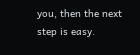you, then the next step is easy.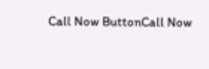Call Now ButtonCall Now